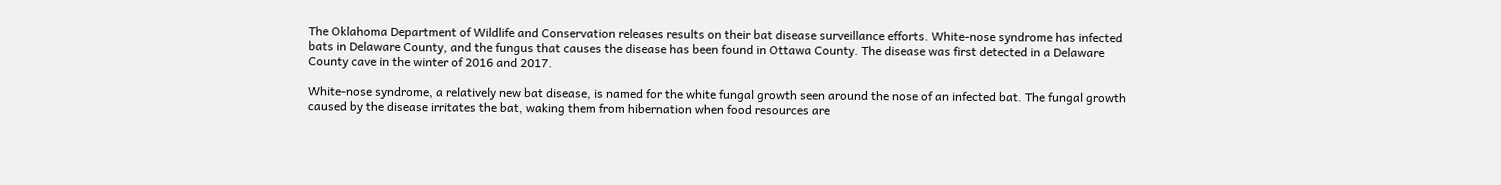The Oklahoma Department of Wildlife and Conservation releases results on their bat disease surveillance efforts. White-nose syndrome has infected bats in Delaware County, and the fungus that causes the disease has been found in Ottawa County. The disease was first detected in a Delaware County cave in the winter of 2016 and 2017.

White-nose syndrome, a relatively new bat disease, is named for the white fungal growth seen around the nose of an infected bat. The fungal growth caused by the disease irritates the bat, waking them from hibernation when food resources are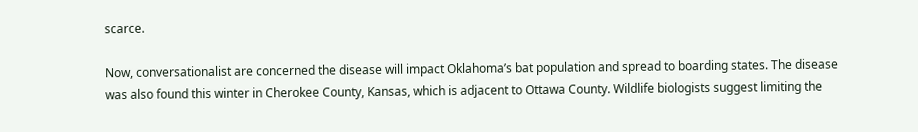scarce.

Now, conversationalist are concerned the disease will impact Oklahoma’s bat population and spread to boarding states. The disease was also found this winter in Cherokee County, Kansas, which is adjacent to Ottawa County. Wildlife biologists suggest limiting the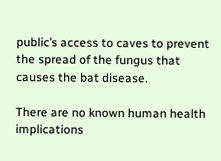public’s access to caves to prevent the spread of the fungus that causes the bat disease.

There are no known human health implications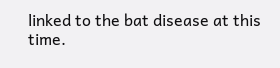linked to the bat disease at this time.